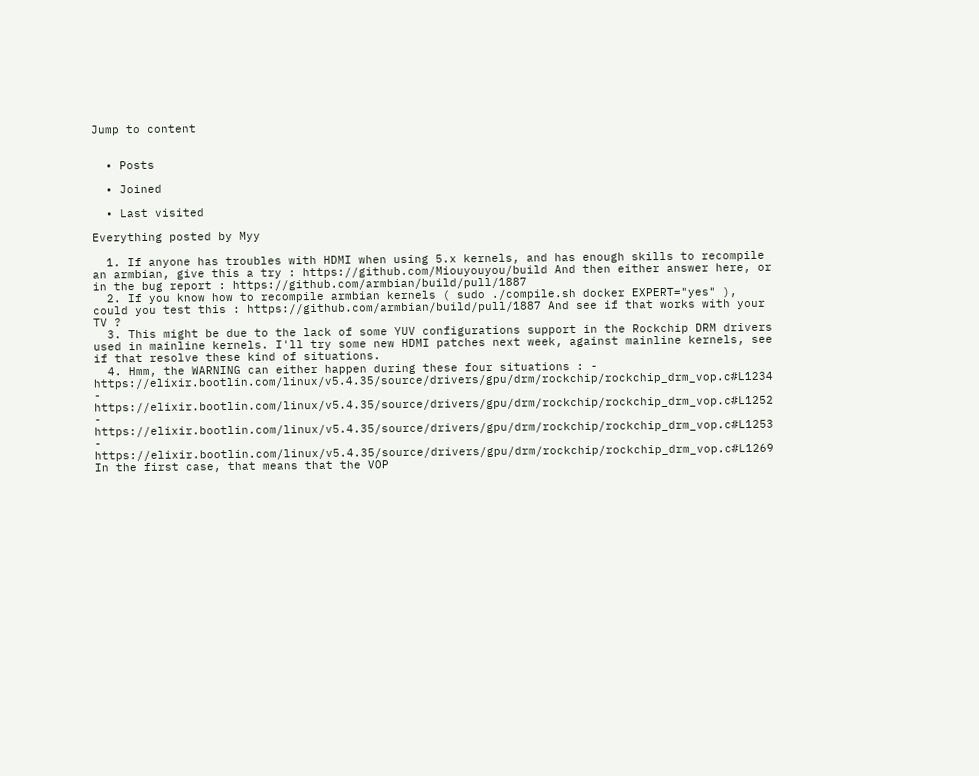Jump to content


  • Posts

  • Joined

  • Last visited

Everything posted by Myy

  1. If anyone has troubles with HDMI when using 5.x kernels, and has enough skills to recompile an armbian, give this a try : https://github.com/Miouyouyou/build And then either answer here, or in the bug report : https://github.com/armbian/build/pull/1887
  2. If you know how to recompile armbian kernels ( sudo ./compile.sh docker EXPERT="yes" ), could you test this : https://github.com/armbian/build/pull/1887 And see if that works with your TV ?
  3. This might be due to the lack of some YUV configurations support in the Rockchip DRM drivers used in mainline kernels. I'll try some new HDMI patches next week, against mainline kernels, see if that resolve these kind of situations.
  4. Hmm, the WARNING can either happen during these four situations : - https://elixir.bootlin.com/linux/v5.4.35/source/drivers/gpu/drm/rockchip/rockchip_drm_vop.c#L1234 - https://elixir.bootlin.com/linux/v5.4.35/source/drivers/gpu/drm/rockchip/rockchip_drm_vop.c#L1252 - https://elixir.bootlin.com/linux/v5.4.35/source/drivers/gpu/drm/rockchip/rockchip_drm_vop.c#L1253 - https://elixir.bootlin.com/linux/v5.4.35/source/drivers/gpu/drm/rockchip/rockchip_drm_vop.c#L1269 In the first case, that means that the VOP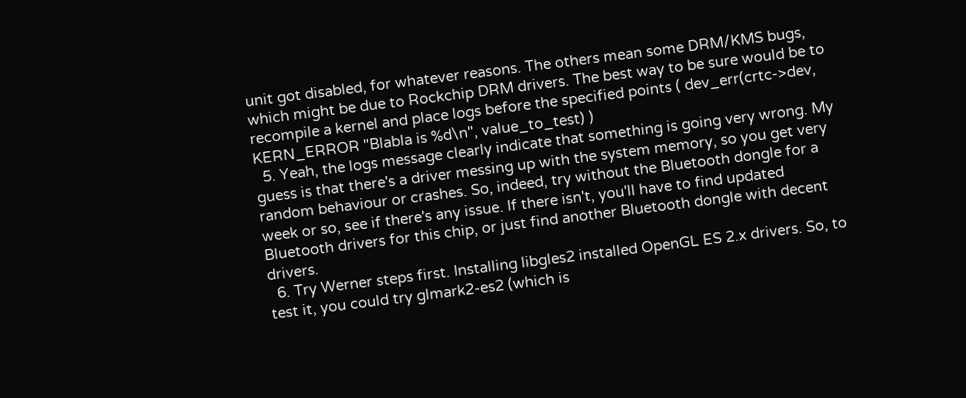unit got disabled, for whatever reasons. The others mean some DRM/KMS bugs, which might be due to Rockchip DRM drivers. The best way to be sure would be to recompile a kernel and place logs before the specified points ( dev_err(crtc->dev, KERN_ERROR "Blabla is %d\n", value_to_test) )
  5. Yeah, the logs message clearly indicate that something is going very wrong. My guess is that there's a driver messing up with the system memory, so you get very random behaviour or crashes. So, indeed, try without the Bluetooth dongle for a week or so, see if there's any issue. If there isn't, you'll have to find updated Bluetooth drivers for this chip, or just find another Bluetooth dongle with decent drivers.
  6. Try Werner steps first. Installing libgles2 installed OpenGL ES 2.x drivers. So, to test it, you could try glmark2-es2 (which is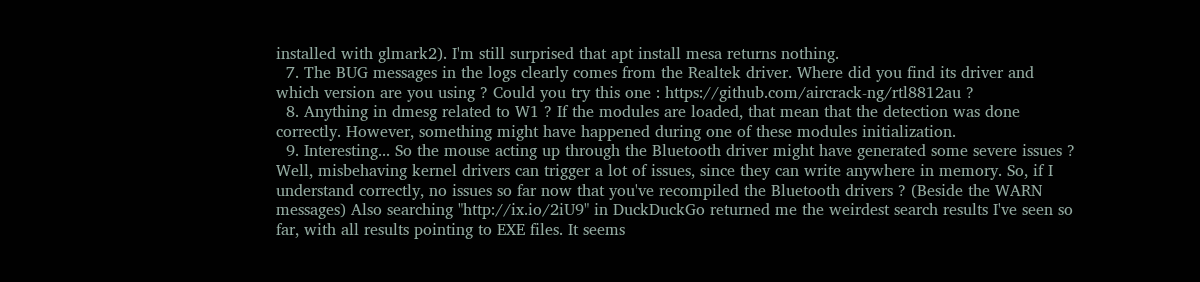installed with glmark2). I'm still surprised that apt install mesa returns nothing.
  7. The BUG messages in the logs clearly comes from the Realtek driver. Where did you find its driver and which version are you using ? Could you try this one : https://github.com/aircrack-ng/rtl8812au ?
  8. Anything in dmesg related to W1 ? If the modules are loaded, that mean that the detection was done correctly. However, something might have happened during one of these modules initialization.
  9. Interesting... So the mouse acting up through the Bluetooth driver might have generated some severe issues ? Well, misbehaving kernel drivers can trigger a lot of issues, since they can write anywhere in memory. So, if I understand correctly, no issues so far now that you've recompiled the Bluetooth drivers ? (Beside the WARN messages) Also searching "http://ix.io/2iU9" in DuckDuckGo returned me the weirdest search results I've seen so far, with all results pointing to EXE files. It seems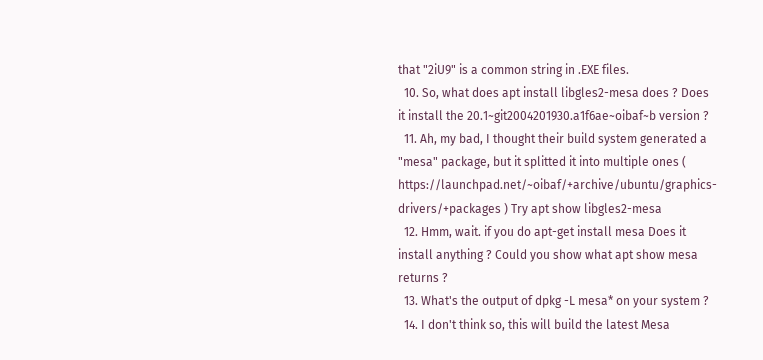that "2iU9" is a common string in .EXE files.
  10. So, what does apt install libgles2-mesa does ? Does it install the 20.1~git2004201930.a1f6ae~oibaf~b version ?
  11. Ah, my bad, I thought their build system generated a "mesa" package, but it splitted it into multiple ones ( https://launchpad.net/~oibaf/+archive/ubuntu/graphics-drivers/+packages ) Try apt show libgles2-mesa
  12. Hmm, wait. if you do apt-get install mesa Does it install anything ? Could you show what apt show mesa returns ?
  13. What's the output of dpkg -L mesa* on your system ?
  14. I don't think so, this will build the latest Mesa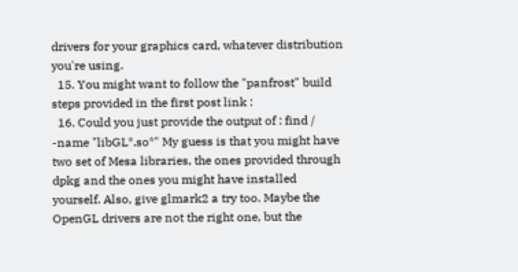drivers for your graphics card, whatever distribution you're using.
  15. You might want to follow the "panfrost" build steps provided in the first post link :
  16. Could you just provide the output of : find / -name "libGL*.so*" My guess is that you might have two set of Mesa libraries, the ones provided through dpkg and the ones you might have installed yourself. Also, give glmark2 a try too. Maybe the OpenGL drivers are not the right one, but the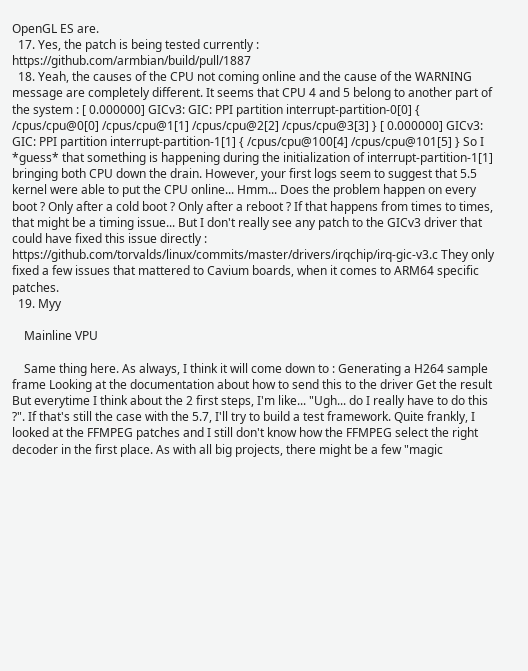OpenGL ES are.
  17. Yes, the patch is being tested currently : https://github.com/armbian/build/pull/1887
  18. Yeah, the causes of the CPU not coming online and the cause of the WARNING message are completely different. It seems that CPU 4 and 5 belong to another part of the system : [ 0.000000] GICv3: GIC: PPI partition interrupt-partition-0[0] { /cpus/cpu@0[0] /cpus/cpu@1[1] /cpus/cpu@2[2] /cpus/cpu@3[3] } [ 0.000000] GICv3: GIC: PPI partition interrupt-partition-1[1] { /cpus/cpu@100[4] /cpus/cpu@101[5] } So I *guess* that something is happening during the initialization of interrupt-partition-1[1] bringing both CPU down the drain. However, your first logs seem to suggest that 5.5 kernel were able to put the CPU online... Hmm... Does the problem happen on every boot ? Only after a cold boot ? Only after a reboot ? If that happens from times to times, that might be a timing issue... But I don't really see any patch to the GICv3 driver that could have fixed this issue directly : https://github.com/torvalds/linux/commits/master/drivers/irqchip/irq-gic-v3.c They only fixed a few issues that mattered to Cavium boards, when it comes to ARM64 specific patches.
  19. Myy

    Mainline VPU

    Same thing here. As always, I think it will come down to : Generating a H264 sample frame Looking at the documentation about how to send this to the driver Get the result But everytime I think about the 2 first steps, I'm like... "Ugh... do I really have to do this ?". If that's still the case with the 5.7, I'll try to build a test framework. Quite frankly, I looked at the FFMPEG patches and I still don't know how the FFMPEG select the right decoder in the first place. As with all big projects, there might be a few "magic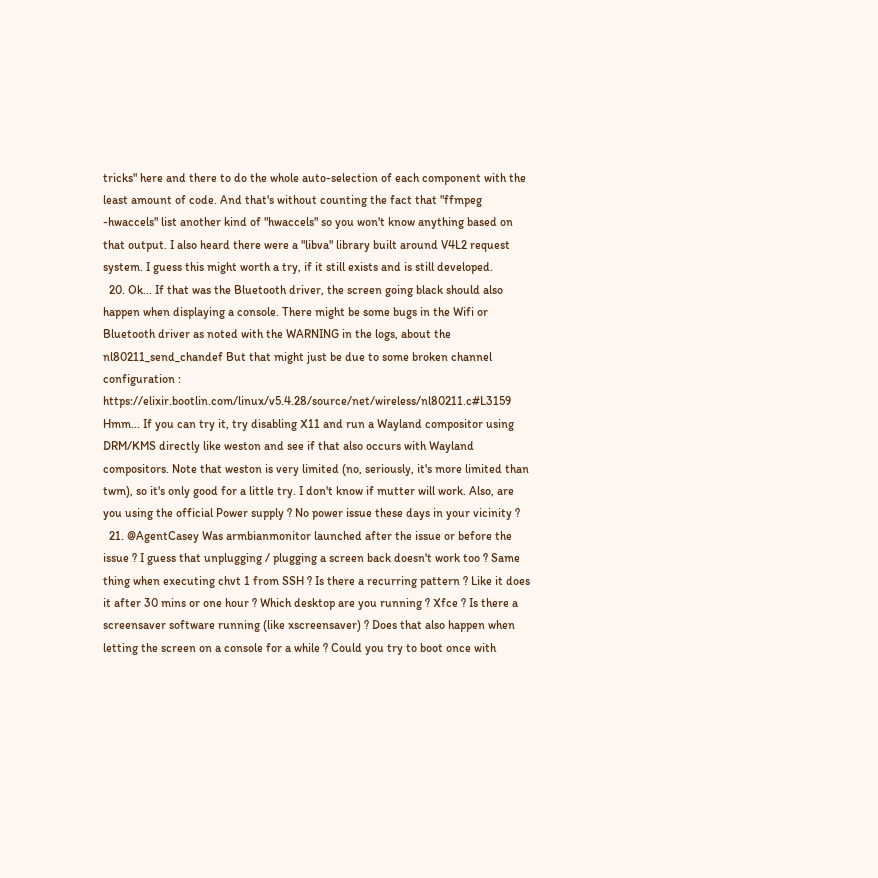tricks" here and there to do the whole auto-selection of each component with the least amount of code. And that's without counting the fact that "ffmpeg -hwaccels" list another kind of "hwaccels" so you won't know anything based on that output. I also heard there were a "libva" library built around V4L2 request system. I guess this might worth a try, if it still exists and is still developed.
  20. Ok... If that was the Bluetooth driver, the screen going black should also happen when displaying a console. There might be some bugs in the Wifi or Bluetooth driver as noted with the WARNING in the logs, about the nl80211_send_chandef But that might just be due to some broken channel configuration : https://elixir.bootlin.com/linux/v5.4.28/source/net/wireless/nl80211.c#L3159 Hmm... If you can try it, try disabling X11 and run a Wayland compositor using DRM/KMS directly like weston and see if that also occurs with Wayland compositors. Note that weston is very limited (no, seriously, it's more limited than twm), so it's only good for a little try. I don't know if mutter will work. Also, are you using the official Power supply ? No power issue these days in your vicinity ?
  21. @AgentCasey Was armbianmonitor launched after the issue or before the issue ? I guess that unplugging / plugging a screen back doesn't work too ? Same thing when executing chvt 1 from SSH ? Is there a recurring pattern ? Like it does it after 30 mins or one hour ? Which desktop are you running ? Xfce ? Is there a screensaver software running (like xscreensaver) ? Does that also happen when letting the screen on a console for a while ? Could you try to boot once with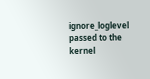ignore_loglevel passed to the kernel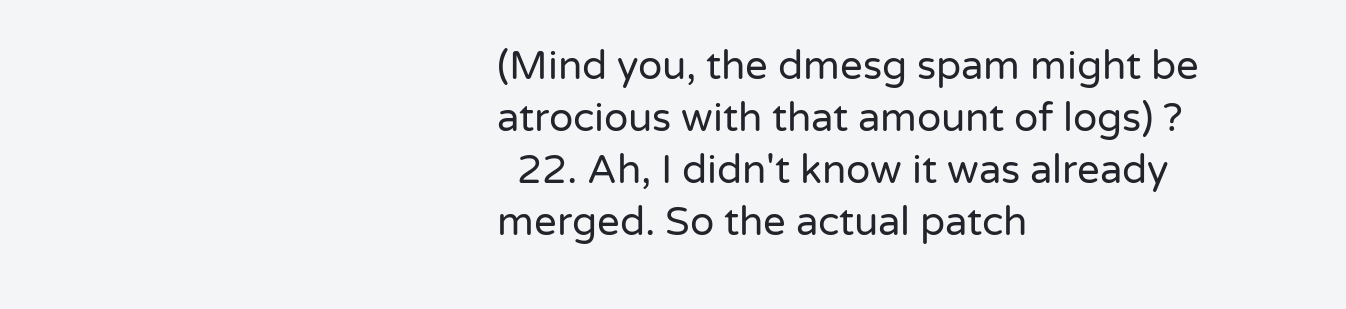(Mind you, the dmesg spam might be atrocious with that amount of logs) ?
  22. Ah, I didn't know it was already merged. So the actual patch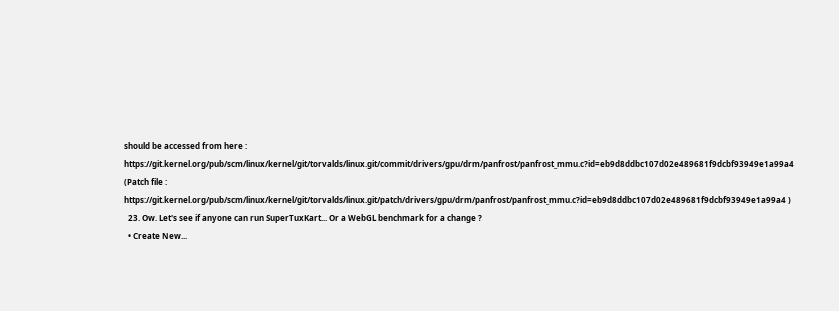should be accessed from here : https://git.kernel.org/pub/scm/linux/kernel/git/torvalds/linux.git/commit/drivers/gpu/drm/panfrost/panfrost_mmu.c?id=eb9d8ddbc107d02e489681f9dcbf93949e1a99a4 (Patch file : https://git.kernel.org/pub/scm/linux/kernel/git/torvalds/linux.git/patch/drivers/gpu/drm/panfrost/panfrost_mmu.c?id=eb9d8ddbc107d02e489681f9dcbf93949e1a99a4 )
  23. Ow. Let's see if anyone can run SuperTuxKart... Or a WebGL benchmark for a change ?
  • Create New...